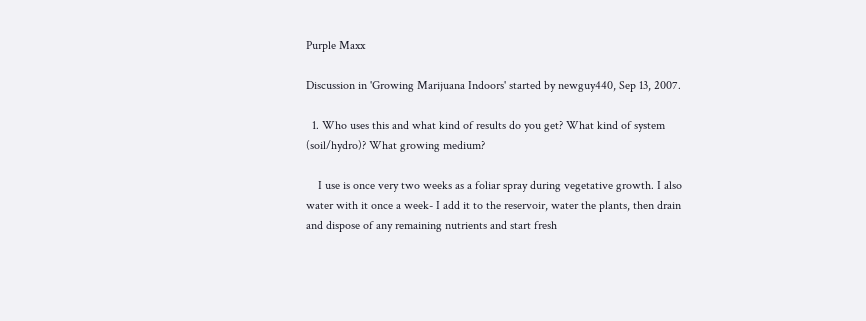Purple Maxx

Discussion in 'Growing Marijuana Indoors' started by newguy440, Sep 13, 2007.

  1. Who uses this and what kind of results do you get? What kind of system (soil/hydro)? What growing medium?

    I use is once very two weeks as a foliar spray during vegetative growth. I also water with it once a week- I add it to the reservoir, water the plants, then drain and dispose of any remaining nutrients and start fresh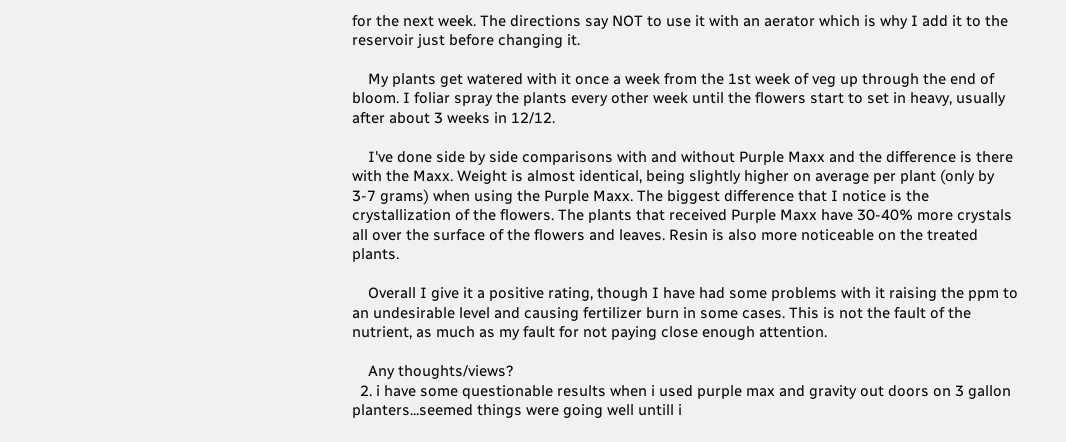for the next week. The directions say NOT to use it with an aerator which is why I add it to the reservoir just before changing it.

    My plants get watered with it once a week from the 1st week of veg up through the end of bloom. I foliar spray the plants every other week until the flowers start to set in heavy, usually after about 3 weeks in 12/12.

    I've done side by side comparisons with and without Purple Maxx and the difference is there with the Maxx. Weight is almost identical, being slightly higher on average per plant (only by 3-7 grams) when using the Purple Maxx. The biggest difference that I notice is the crystallization of the flowers. The plants that received Purple Maxx have 30-40% more crystals all over the surface of the flowers and leaves. Resin is also more noticeable on the treated plants.

    Overall I give it a positive rating, though I have had some problems with it raising the ppm to an undesirable level and causing fertilizer burn in some cases. This is not the fault of the nutrient, as much as my fault for not paying close enough attention.

    Any thoughts/views?
  2. i have some questionable results when i used purple max and gravity out doors on 3 gallon planters...seemed things were going well untill i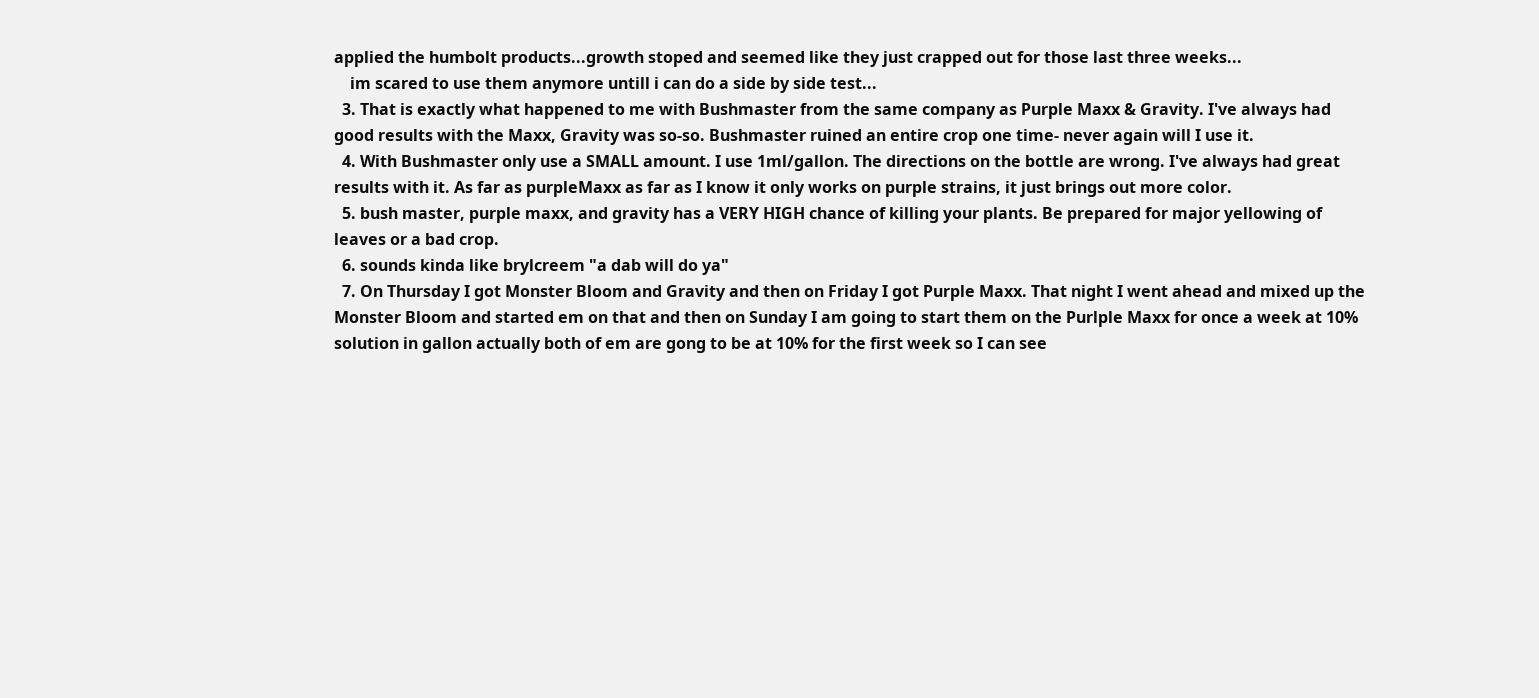applied the humbolt products...growth stoped and seemed like they just crapped out for those last three weeks...
    im scared to use them anymore untill i can do a side by side test...
  3. That is exactly what happened to me with Bushmaster from the same company as Purple Maxx & Gravity. I've always had good results with the Maxx, Gravity was so-so. Bushmaster ruined an entire crop one time- never again will I use it.
  4. With Bushmaster only use a SMALL amount. I use 1ml/gallon. The directions on the bottle are wrong. I've always had great results with it. As far as purpleMaxx as far as I know it only works on purple strains, it just brings out more color.
  5. bush master, purple maxx, and gravity has a VERY HIGH chance of killing your plants. Be prepared for major yellowing of leaves or a bad crop.
  6. sounds kinda like brylcreem "a dab will do ya"
  7. On Thursday I got Monster Bloom and Gravity and then on Friday I got Purple Maxx. That night I went ahead and mixed up the Monster Bloom and started em on that and then on Sunday I am going to start them on the Purlple Maxx for once a week at 10% solution in gallon actually both of em are gong to be at 10% for the first week so I can see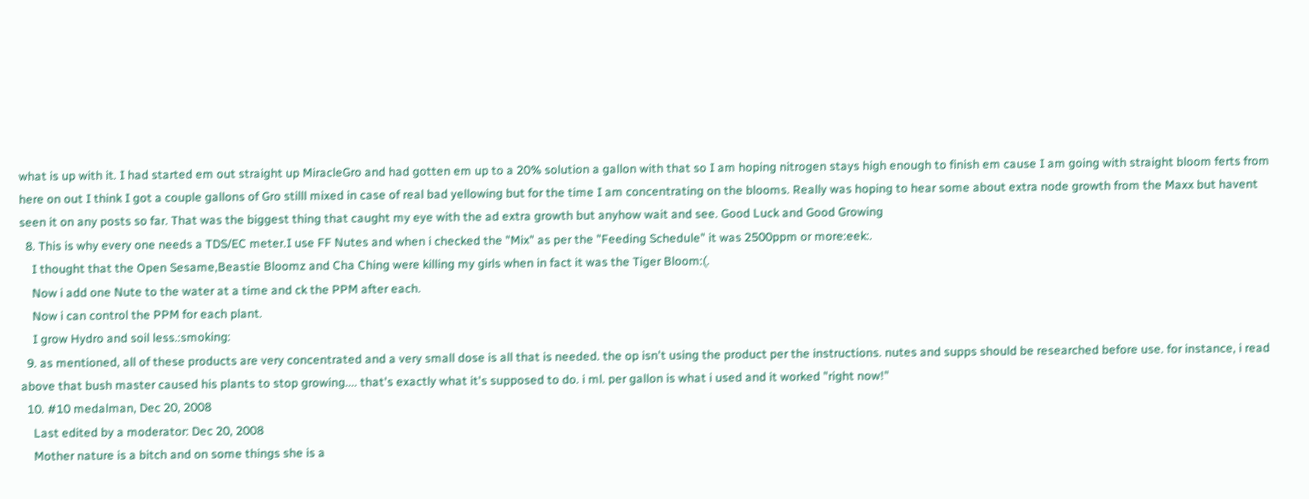what is up with it. I had started em out straight up MiracleGro and had gotten em up to a 20% solution a gallon with that so I am hoping nitrogen stays high enough to finish em cause I am going with straight bloom ferts from here on out I think I got a couple gallons of Gro stilll mixed in case of real bad yellowing but for the time I am concentrating on the blooms. Really was hoping to hear some about extra node growth from the Maxx but havent seen it on any posts so far. That was the biggest thing that caught my eye with the ad extra growth but anyhow wait and see. Good Luck and Good Growing
  8. This is why every one needs a TDS/EC meter.I use FF Nutes and when i checked the "Mix" as per the "Feeding Schedule" it was 2500ppm or more:eek:.
    I thought that the Open Sesame,Beastie Bloomz and Cha Ching were killing my girls when in fact it was the Tiger Bloom:(.
    Now i add one Nute to the water at a time and ck the PPM after each.
    Now i can control the PPM for each plant.
    I grow Hydro and soil less.:smoking:
  9. as mentioned, all of these products are very concentrated and a very small dose is all that is needed. the op isn't using the product per the instructions. nutes and supps should be researched before use. for instance, i read above that bush master caused his plants to stop growing.... that's exactly what it's supposed to do. i ml. per gallon is what i used and it worked "right now!"
  10. #10 medalman, Dec 20, 2008
    Last edited by a moderator: Dec 20, 2008
    Mother nature is a bitch and on some things she is a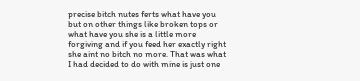precise bitch nutes ferts what have you but on other things like broken tops or what have you she is a little more forgiving and if you feed her exactly right she aint no bitch no more. That was what I had decided to do with mine is just one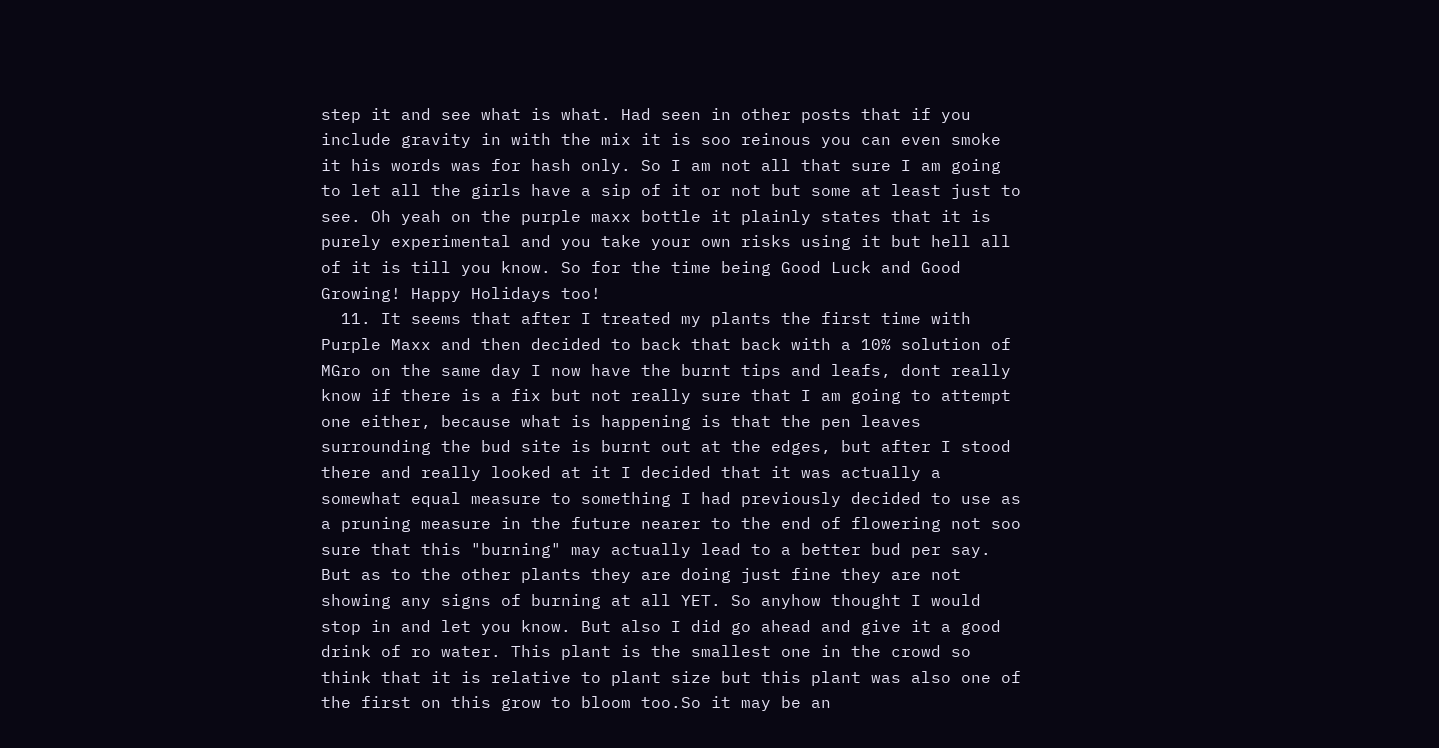step it and see what is what. Had seen in other posts that if you include gravity in with the mix it is soo reinous you can even smoke it his words was for hash only. So I am not all that sure I am going to let all the girls have a sip of it or not but some at least just to see. Oh yeah on the purple maxx bottle it plainly states that it is purely experimental and you take your own risks using it but hell all of it is till you know. So for the time being Good Luck and Good Growing! Happy Holidays too!
  11. It seems that after I treated my plants the first time with Purple Maxx and then decided to back that back with a 10% solution of MGro on the same day I now have the burnt tips and leafs, dont really know if there is a fix but not really sure that I am going to attempt one either, because what is happening is that the pen leaves surrounding the bud site is burnt out at the edges, but after I stood there and really looked at it I decided that it was actually a somewhat equal measure to something I had previously decided to use as a pruning measure in the future nearer to the end of flowering not soo sure that this "burning" may actually lead to a better bud per say. But as to the other plants they are doing just fine they are not showing any signs of burning at all YET. So anyhow thought I would stop in and let you know. But also I did go ahead and give it a good drink of ro water. This plant is the smallest one in the crowd so think that it is relative to plant size but this plant was also one of the first on this grow to bloom too.So it may be an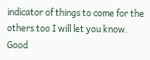indicator of things to come for the others too I will let you know. Good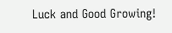Luck and Good Growing!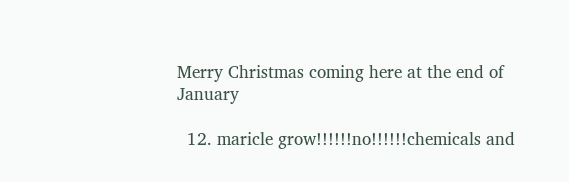Merry Christmas coming here at the end of January

  12. maricle grow!!!!!!no!!!!!!chemicals and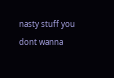nasty stuff you dont wanna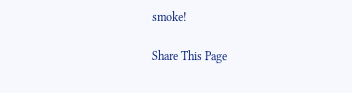smoke!

Share This Page